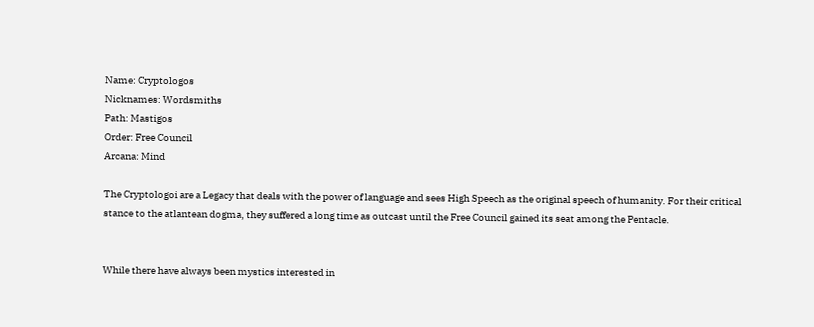Name: Cryptologos
Nicknames: Wordsmiths
Path: Mastigos
Order: Free Council
Arcana: Mind

The Cryptologoi are a Legacy that deals with the power of language and sees High Speech as the original speech of humanity. For their critical stance to the atlantean dogma, they suffered a long time as outcast until the Free Council gained its seat among the Pentacle.


While there have always been mystics interested in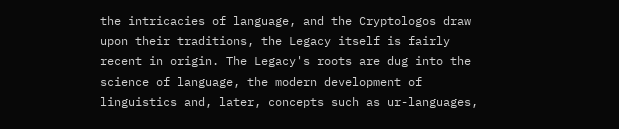the intricacies of language, and the Cryptologos draw upon their traditions, the Legacy itself is fairly recent in origin. The Legacy's roots are dug into the science of language, the modern development of linguistics and, later, concepts such as ur-languages,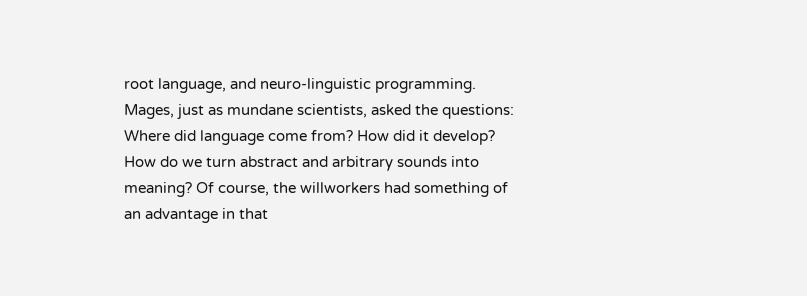root language, and neuro-linguistic programming. Mages, just as mundane scientists, asked the questions: Where did language come from? How did it develop? How do we turn abstract and arbitrary sounds into meaning? Of course, the willworkers had something of an advantage in that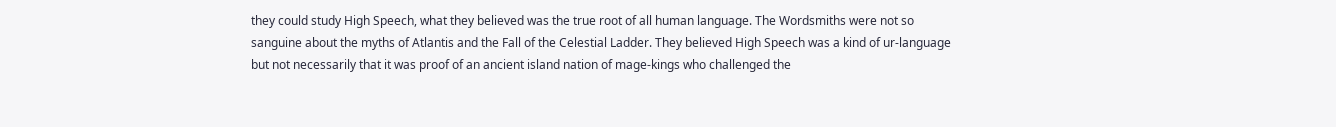they could study High Speech, what they believed was the true root of all human language. The Wordsmiths were not so sanguine about the myths of Atlantis and the Fall of the Celestial Ladder. They believed High Speech was a kind of ur-language but not necessarily that it was proof of an ancient island nation of mage-kings who challenged the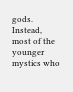gods. Instead, most of the younger mystics who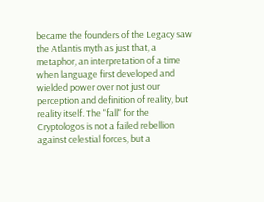became the founders of the Legacy saw the Atlantis myth as just that, a metaphor, an interpretation of a time when language first developed and wielded power over not just our perception and definition of reality, but reality itself. The "fall" for the Cryptologos is not a failed rebellion against celestial forces, but a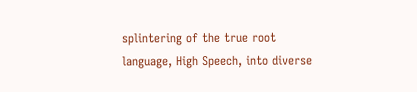splintering of the true root language, High Speech, into diverse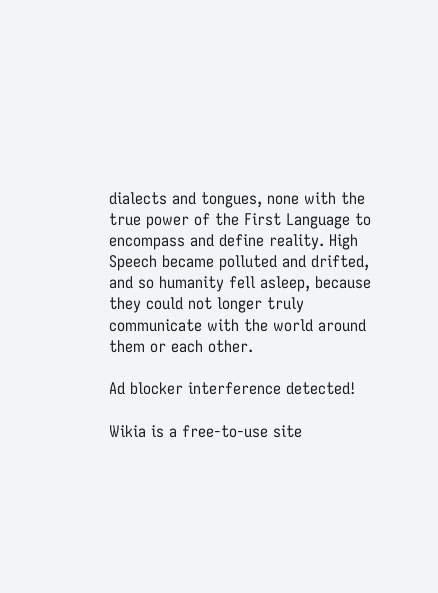dialects and tongues, none with the true power of the First Language to encompass and define reality. High Speech became polluted and drifted, and so humanity fell asleep, because they could not longer truly communicate with the world around them or each other.

Ad blocker interference detected!

Wikia is a free-to-use site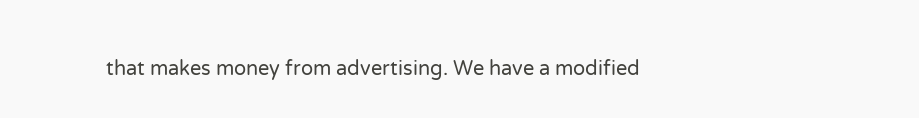that makes money from advertising. We have a modified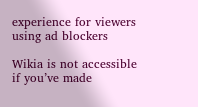experience for viewers using ad blockers

Wikia is not accessible if you’ve made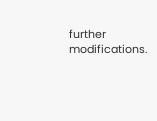further modifications.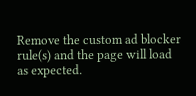Remove the custom ad blocker rule(s) and the page will load as expected.